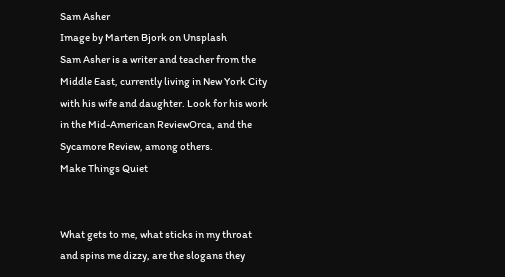Sam Asher
Image by Marten Bjork on Unsplash
Sam Asher is a writer and teacher from the Middle East, currently living in New York City with his wife and daughter. Look for his work in the Mid-American ReviewOrca, and the Sycamore Review, among others.
Make Things Quiet


What gets to me, what sticks in my throat and spins me dizzy, are the slogans they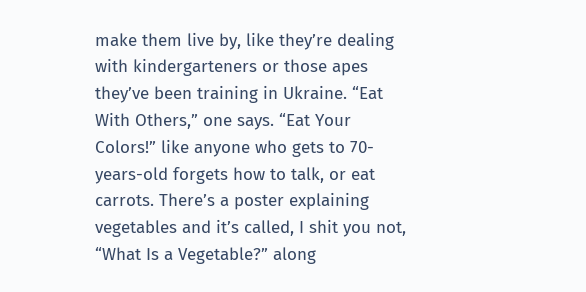make them live by, like they’re dealing with kindergarteners or those apes they’ve been training in Ukraine. “Eat With Others,” one says. “Eat Your Colors!” like anyone who gets to 70-years-old forgets how to talk, or eat carrots. There’s a poster explaining vegetables and it’s called, I shit you not, “What Is a Vegetable?” along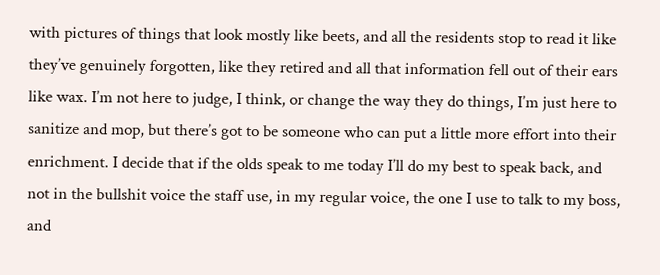with pictures of things that look mostly like beets, and all the residents stop to read it like they’ve genuinely forgotten, like they retired and all that information fell out of their ears like wax. I’m not here to judge, I think, or change the way they do things, I’m just here to sanitize and mop, but there’s got to be someone who can put a little more effort into their enrichment. I decide that if the olds speak to me today I’ll do my best to speak back, and not in the bullshit voice the staff use, in my regular voice, the one I use to talk to my boss, and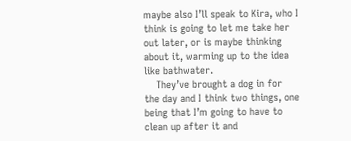maybe also I’ll speak to Kira, who I think is going to let me take her out later, or is maybe thinking about it, warming up to the idea like bathwater.
    They’ve brought a dog in for the day and I think two things, one being that I’m going to have to clean up after it and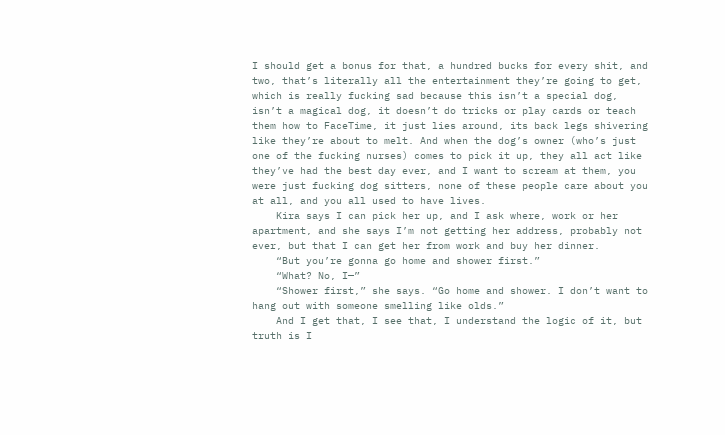I should get a bonus for that, a hundred bucks for every shit, and two, that’s literally all the entertainment they’re going to get, which is really fucking sad because this isn’t a special dog, isn’t a magical dog, it doesn’t do tricks or play cards or teach them how to FaceTime, it just lies around, its back legs shivering like they’re about to melt. And when the dog’s owner (who’s just one of the fucking nurses) comes to pick it up, they all act like they’ve had the best day ever, and I want to scream at them, you were just fucking dog sitters, none of these people care about you at all, and you all used to have lives.
    Kira says I can pick her up, and I ask where, work or her apartment, and she says I’m not getting her address, probably not ever, but that I can get her from work and buy her dinner.
    “But you’re gonna go home and shower first.”
    “What? No, I—”
    “Shower first,” she says. “Go home and shower. I don’t want to hang out with someone smelling like olds.”
    And I get that, I see that, I understand the logic of it, but truth is I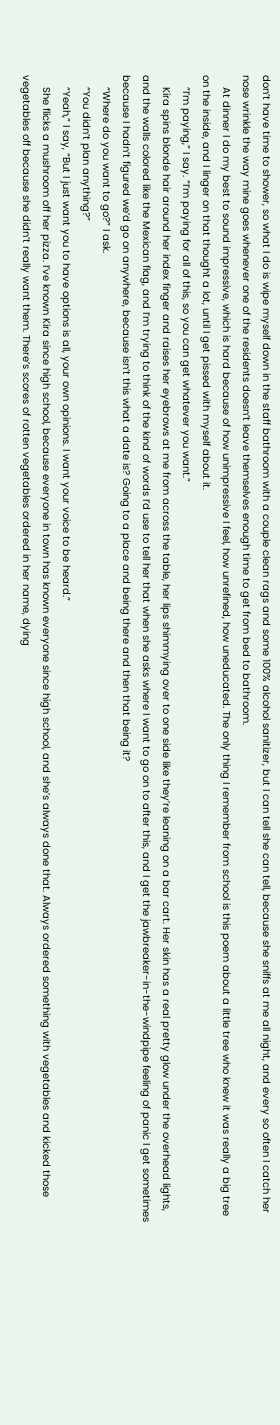don’t have time to shower, so what I do is wipe myself down in the staff bathroom with a couple clean rags and some 100% alcohol sanitizer, but I can tell she can tell, because she sniffs at me all night, and every so often I catch her nose wrinkle the way mine goes whenever one of the residents doesn’t leave themselves enough time to get from bed to bathroom.
    At dinner I do my best to sound impressive, which is hard because of how unimpressive I feel, how unrefined, how uneducated. The only thing I remember from school is this poem about a little tree who knew it was really a big tree on the inside, and I linger on that thought a lot, until I get pissed with myself about it.
    “I’m paying,” I say. “I’m paying for all of this, so you can get whatever you want.”
    Kira spins blonde hair around her index finger and raises her eyebrows at me from across the table, her lips shimmying over to one side like they’re leaning on a bar cart. Her skin has a real pretty glow under the overhead lights, and the walls colored like the Mexican flag, and I’m trying to think of the kind of words I’d use to tell her that when she asks where I want to go on to after this, and I get the jawbreaker-in-the-windpipe feeling of panic I get sometimes because I hadn’t figured we’d go on anywhere, because isn’t this what a date is? Going to a place and being there and then that being it?
    “Where do you want to go?” I ask.
    “You didn’t plan anything?”
    “Yeah,” I say, “But I just want you to have options is all, your own opinions. I want your voice to be heard.”
    She flicks a mushroom off her pizza. I’ve known Kira since high school, because everyone in town has known everyone since high school, and she’s always done that. Always ordered something with vegetables and kicked those vegetables off because she didn’t really want them. There’s scores of rotten vegetables ordered in her name, dying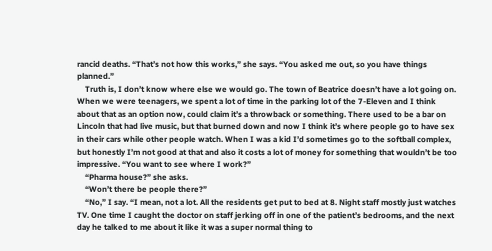rancid deaths. “That’s not how this works,” she says. “You asked me out, so you have things planned.”
    Truth is, I don’t know where else we would go. The town of Beatrice doesn’t have a lot going on. When we were teenagers, we spent a lot of time in the parking lot of the 7-Eleven and I think about that as an option now, could claim it’s a throwback or something. There used to be a bar on Lincoln that had live music, but that burned down and now I think it’s where people go to have sex in their cars while other people watch. When I was a kid I’d sometimes go to the softball complex, but honestly I’m not good at that and also it costs a lot of money for something that wouldn’t be too impressive. “You want to see where I work?”
    “Pharma house?” she asks.
    “Won’t there be people there?”
    “No,” I say. “I mean, not a lot. All the residents get put to bed at 8. Night staff mostly just watches TV. One time I caught the doctor on staff jerking off in one of the patient’s bedrooms, and the next day he talked to me about it like it was a super normal thing to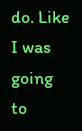do. Like I was going to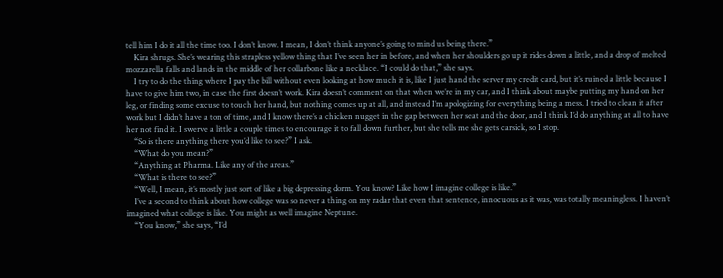tell him I do it all the time too. I don’t know. I mean, I don’t think anyone’s going to mind us being there.”
    Kira shrugs. She’s wearing this strapless yellow thing that I’ve seen her in before, and when her shoulders go up it rides down a little, and a drop of melted mozzarella falls and lands in the middle of her collarbone like a necklace. “I could do that,” she says.
    I try to do the thing where I pay the bill without even looking at how much it is, like I just hand the server my credit card, but it’s ruined a little because I have to give him two, in case the first doesn’t work. Kira doesn’t comment on that when we’re in my car, and I think about maybe putting my hand on her leg, or finding some excuse to touch her hand, but nothing comes up at all, and instead I’m apologizing for everything being a mess. I tried to clean it after work but I didn’t have a ton of time, and I know there’s a chicken nugget in the gap between her seat and the door, and I think I’d do anything at all to have her not find it. I swerve a little a couple times to encourage it to fall down further, but she tells me she gets carsick, so I stop.
    “So is there anything there you’d like to see?” I ask.
    “What do you mean?”
    “Anything at Pharma. Like any of the areas.”
    “What is there to see?”
    “Well, I mean, it’s mostly just sort of like a big depressing dorm. You know? Like how I imagine college is like.”
    I’ve a second to think about how college was so never a thing on my radar that even that sentence, innocuous as it was, was totally meaningless. I haven’t imagined what college is like. You might as well imagine Neptune.
    “You know,” she says, “I’d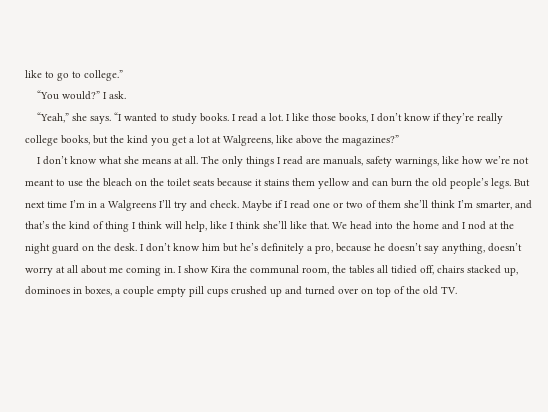like to go to college.”
    “You would?” I ask.
    “Yeah,” she says. “I wanted to study books. I read a lot. I like those books, I don’t know if they’re really college books, but the kind you get a lot at Walgreens, like above the magazines?”
    I don’t know what she means at all. The only things I read are manuals, safety warnings, like how we’re not meant to use the bleach on the toilet seats because it stains them yellow and can burn the old people’s legs. But next time I’m in a Walgreens I’ll try and check. Maybe if I read one or two of them she’ll think I’m smarter, and that’s the kind of thing I think will help, like I think she’ll like that. We head into the home and I nod at the night guard on the desk. I don’t know him but he’s definitely a pro, because he doesn’t say anything, doesn’t worry at all about me coming in. I show Kira the communal room, the tables all tidied off, chairs stacked up, dominoes in boxes, a couple empty pill cups crushed up and turned over on top of the old TV.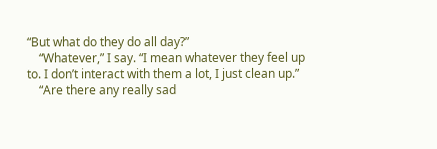“But what do they do all day?”
    “Whatever,” I say. “I mean whatever they feel up to. I don’t interact with them a lot, I just clean up.”
    “Are there any really sad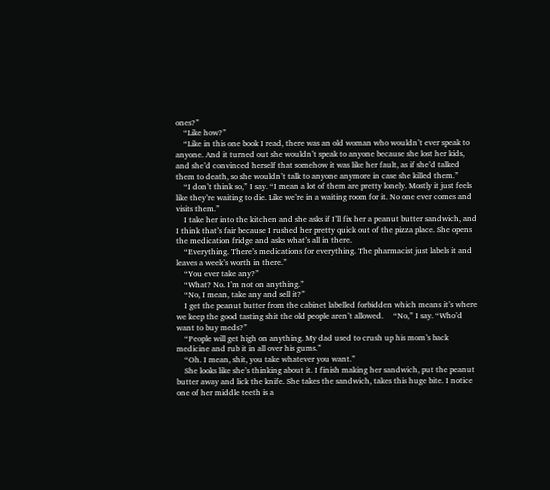ones?”
    “Like how?”
    “Like in this one book I read, there was an old woman who wouldn’t ever speak to anyone. And it turned out she wouldn’t speak to anyone because she lost her kids, and she’d convinced herself that somehow it was like her fault, as if she’d talked them to death, so she wouldn’t talk to anyone anymore in case she killed them.”
    “I don’t think so,” I say. “I mean a lot of them are pretty lonely. Mostly it just feels like they’re waiting to die. Like we’re in a waiting room for it. No one ever comes and visits them.”
    I take her into the kitchen and she asks if I’ll fix her a peanut butter sandwich, and I think that’s fair because I rushed her pretty quick out of the pizza place. She opens the medication fridge and asks what’s all in there.
    “Everything. There’s medications for everything. The pharmacist just labels it and leaves a week’s worth in there.”
    “You ever take any?”
    “What? No. I’m not on anything.”
    “No, I mean, take any and sell it?”
    I get the peanut butter from the cabinet labelled forbidden which means it’s where we keep the good tasting shit the old people aren’t allowed.     “No,” I say. “Who’d want to buy meds?”
    “People will get high on anything. My dad used to crush up his mom’s back medicine and rub it in all over his gums.”
    “Oh. I mean, shit, you take whatever you want.”
    She looks like she’s thinking about it. I finish making her sandwich, put the peanut butter away and lick the knife. She takes the sandwich, takes this huge bite. I notice one of her middle teeth is a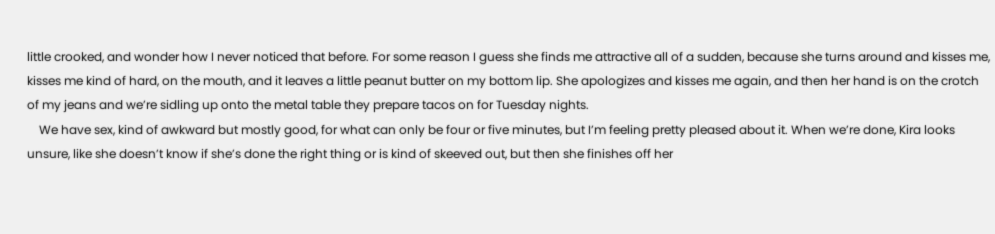little crooked, and wonder how I never noticed that before. For some reason I guess she finds me attractive all of a sudden, because she turns around and kisses me, kisses me kind of hard, on the mouth, and it leaves a little peanut butter on my bottom lip. She apologizes and kisses me again, and then her hand is on the crotch of my jeans and we’re sidling up onto the metal table they prepare tacos on for Tuesday nights.
    We have sex, kind of awkward but mostly good, for what can only be four or five minutes, but I’m feeling pretty pleased about it. When we’re done, Kira looks unsure, like she doesn’t know if she’s done the right thing or is kind of skeeved out, but then she finishes off her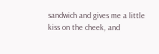sandwich and gives me a little kiss on the cheek, and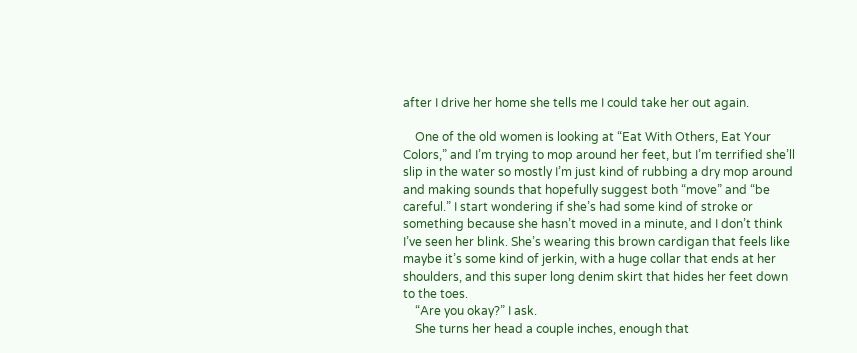after I drive her home she tells me I could take her out again.

    One of the old women is looking at “Eat With Others, Eat Your Colors,” and I’m trying to mop around her feet, but I’m terrified she’ll slip in the water so mostly I’m just kind of rubbing a dry mop around and making sounds that hopefully suggest both “move” and “be careful.” I start wondering if she’s had some kind of stroke or something because she hasn’t moved in a minute, and I don’t think I’ve seen her blink. She’s wearing this brown cardigan that feels like maybe it’s some kind of jerkin, with a huge collar that ends at her shoulders, and this super long denim skirt that hides her feet down to the toes.
    “Are you okay?” I ask.
    She turns her head a couple inches, enough that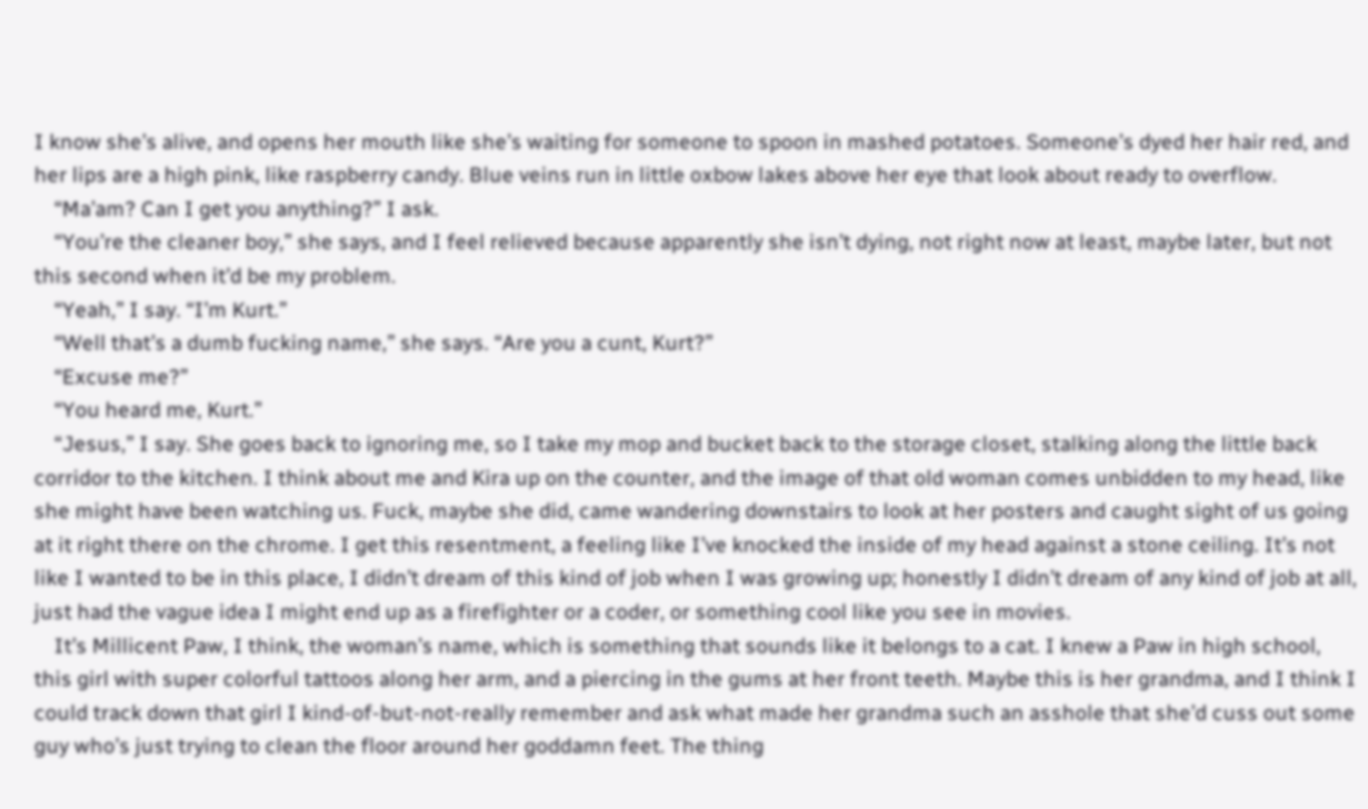I know she’s alive, and opens her mouth like she’s waiting for someone to spoon in mashed potatoes. Someone’s dyed her hair red, and her lips are a high pink, like raspberry candy. Blue veins run in little oxbow lakes above her eye that look about ready to overflow.
    “Ma’am? Can I get you anything?” I ask.
    “You’re the cleaner boy,” she says, and I feel relieved because apparently she isn’t dying, not right now at least, maybe later, but not this second when it’d be my problem.
    “Yeah,” I say. “I’m Kurt.”
    “Well that’s a dumb fucking name,” she says. “Are you a cunt, Kurt?”
    “Excuse me?”
    “You heard me, Kurt.”
    “Jesus,” I say. She goes back to ignoring me, so I take my mop and bucket back to the storage closet, stalking along the little back corridor to the kitchen. I think about me and Kira up on the counter, and the image of that old woman comes unbidden to my head, like she might have been watching us. Fuck, maybe she did, came wandering downstairs to look at her posters and caught sight of us going at it right there on the chrome. I get this resentment, a feeling like I’ve knocked the inside of my head against a stone ceiling. It’s not like I wanted to be in this place, I didn’t dream of this kind of job when I was growing up; honestly I didn’t dream of any kind of job at all, just had the vague idea I might end up as a firefighter or a coder, or something cool like you see in movies.
    It’s Millicent Paw, I think, the woman’s name, which is something that sounds like it belongs to a cat. I knew a Paw in high school, this girl with super colorful tattoos along her arm, and a piercing in the gums at her front teeth. Maybe this is her grandma, and I think I could track down that girl I kind-of-but-not-really remember and ask what made her grandma such an asshole that she’d cuss out some guy who’s just trying to clean the floor around her goddamn feet. The thing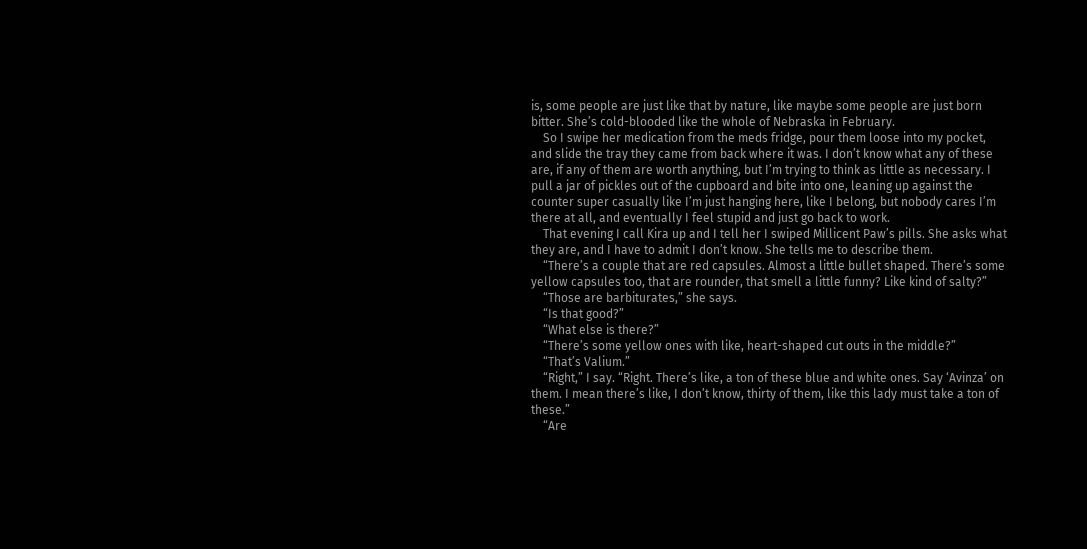is, some people are just like that by nature, like maybe some people are just born bitter. She’s cold-blooded like the whole of Nebraska in February.
    So I swipe her medication from the meds fridge, pour them loose into my pocket, and slide the tray they came from back where it was. I don’t know what any of these are, if any of them are worth anything, but I’m trying to think as little as necessary. I pull a jar of pickles out of the cupboard and bite into one, leaning up against the counter super casually like I’m just hanging here, like I belong, but nobody cares I’m there at all, and eventually I feel stupid and just go back to work.
    That evening I call Kira up and I tell her I swiped Millicent Paw’s pills. She asks what they are, and I have to admit I don’t know. She tells me to describe them.
    “There’s a couple that are red capsules. Almost a little bullet shaped. There’s some yellow capsules too, that are rounder, that smell a little funny? Like kind of salty?”
    “Those are barbiturates,” she says.
    “Is that good?”
    “What else is there?”
    “There’s some yellow ones with like, heart-shaped cut outs in the middle?”
    “That’s Valium.”
    “Right,” I say. “Right. There’s like, a ton of these blue and white ones. Say ‘Avinza’ on them. I mean there’s like, I don’t know, thirty of them, like this lady must take a ton of these.”
    “Are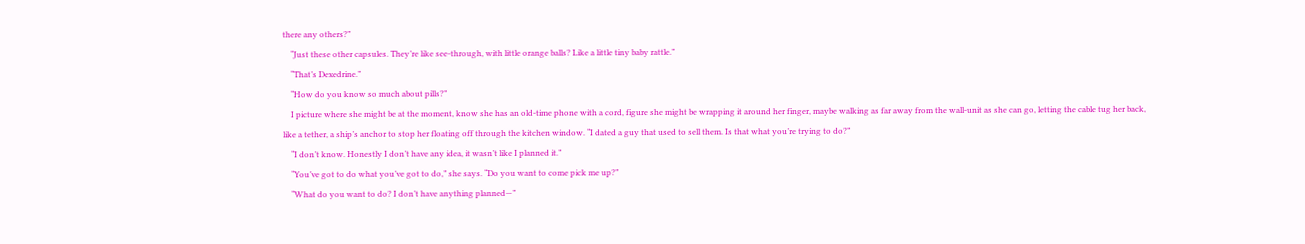there any others?”
    “Just these other capsules. They’re like see-through, with little orange balls? Like a little tiny baby rattle.”
    “That’s Dexedrine.”
    “How do you know so much about pills?”
    I picture where she might be at the moment, know she has an old-time phone with a cord, figure she might be wrapping it around her finger, maybe walking as far away from the wall-unit as she can go, letting the cable tug her back, like a tether, a ship’s anchor to stop her floating off through the kitchen window. “I dated a guy that used to sell them. Is that what you’re trying to do?”
    “I don’t know. Honestly I don’t have any idea, it wasn’t like I planned it.”
    “You’ve got to do what you’ve got to do,” she says. “Do you want to come pick me up?”
    “What do you want to do? I don’t have anything planned—”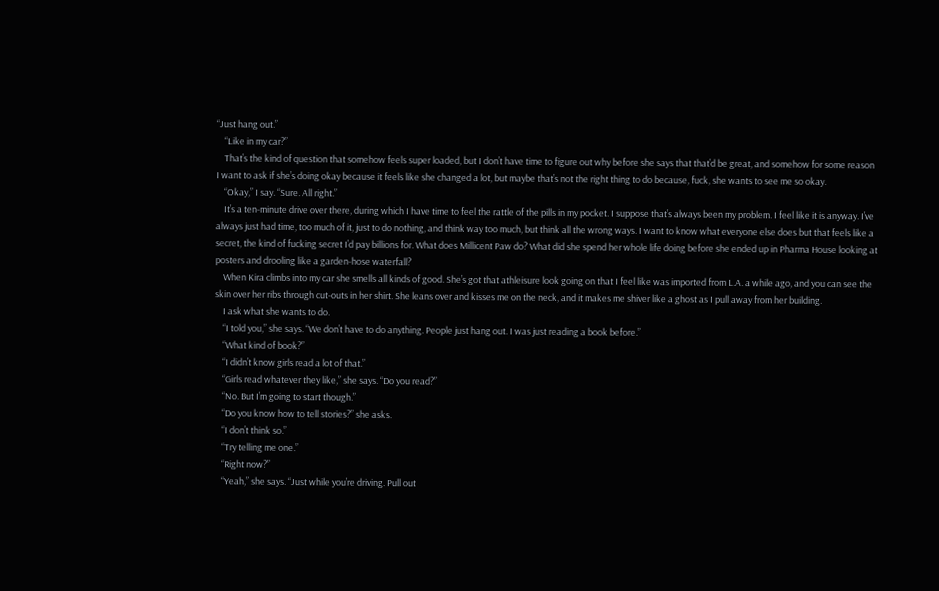“Just hang out.”
    “Like in my car?”
    That’s the kind of question that somehow feels super loaded, but I don’t have time to figure out why before she says that that’d be great, and somehow for some reason I want to ask if she’s doing okay because it feels like she changed a lot, but maybe that’s not the right thing to do because, fuck, she wants to see me so okay.
    “Okay,” I say. “Sure. All right.”
    It’s a ten-minute drive over there, during which I have time to feel the rattle of the pills in my pocket. I suppose that’s always been my problem. I feel like it is anyway. I’ve always just had time, too much of it, just to do nothing, and think way too much, but think all the wrong ways. I want to know what everyone else does but that feels like a secret, the kind of fucking secret I’d pay billions for. What does Millicent Paw do? What did she spend her whole life doing before she ended up in Pharma House looking at posters and drooling like a garden-hose waterfall?
    When Kira climbs into my car she smells all kinds of good. She’s got that athleisure look going on that I feel like was imported from L.A. a while ago, and you can see the skin over her ribs through cut-outs in her shirt. She leans over and kisses me on the neck, and it makes me shiver like a ghost as I pull away from her building.
    I ask what she wants to do.
    “I told you,” she says. “We don’t have to do anything. People just hang out. I was just reading a book before.”
    “What kind of book?”
    “I didn’t know girls read a lot of that.”
    “Girls read whatever they like,” she says. “Do you read?”
    “No. But I’m going to start though.”
    “Do you know how to tell stories?” she asks.
    “I don’t think so.”
    “Try telling me one.”
    “Right now?”
    “Yeah,” she says. “Just while you’re driving. Pull out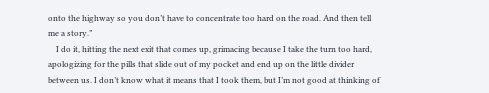onto the highway so you don’t have to concentrate too hard on the road. And then tell me a story.”
    I do it, hitting the next exit that comes up, grimacing because I take the turn too hard, apologizing for the pills that slide out of my pocket and end up on the little divider between us. I don’t know what it means that I took them, but I’m not good at thinking of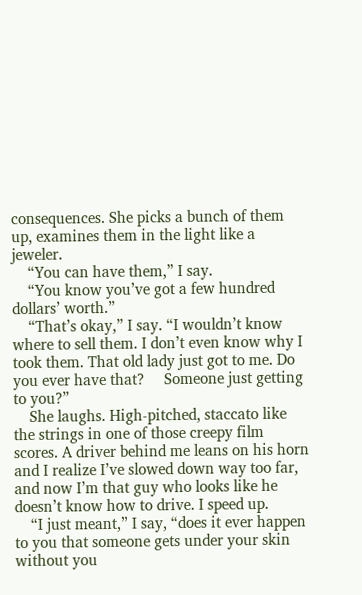consequences. She picks a bunch of them up, examines them in the light like a jeweler.
    “You can have them,” I say.
    “You know you’ve got a few hundred dollars’ worth.”
    “That’s okay,” I say. “I wouldn’t know where to sell them. I don’t even know why I took them. That old lady just got to me. Do you ever have that?     Someone just getting to you?”
    She laughs. High-pitched, staccato like the strings in one of those creepy film scores. A driver behind me leans on his horn and I realize I’ve slowed down way too far, and now I’m that guy who looks like he doesn’t know how to drive. I speed up.
    “I just meant,” I say, “does it ever happen to you that someone gets under your skin without you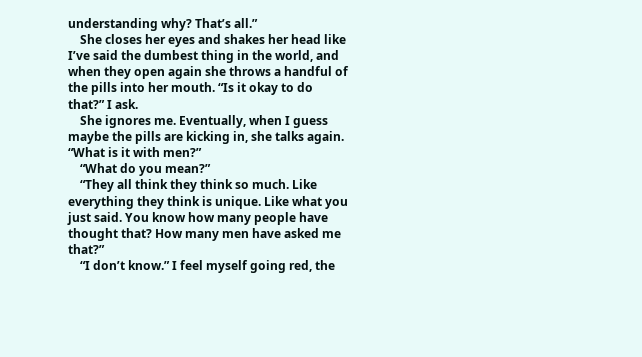understanding why? That’s all.”
    She closes her eyes and shakes her head like I’ve said the dumbest thing in the world, and when they open again she throws a handful of the pills into her mouth. “Is it okay to do that?” I ask.
    She ignores me. Eventually, when I guess maybe the pills are kicking in, she talks again. “What is it with men?”
    “What do you mean?”
    “They all think they think so much. Like everything they think is unique. Like what you just said. You know how many people have thought that? How many men have asked me that?”
    “I don’t know.” I feel myself going red, the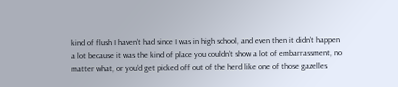kind of flush I haven’t had since I was in high school, and even then it didn’t happen a lot because it was the kind of place you couldn’t show a lot of embarrassment, no matter what, or you’d get picked off out of the herd like one of those gazelles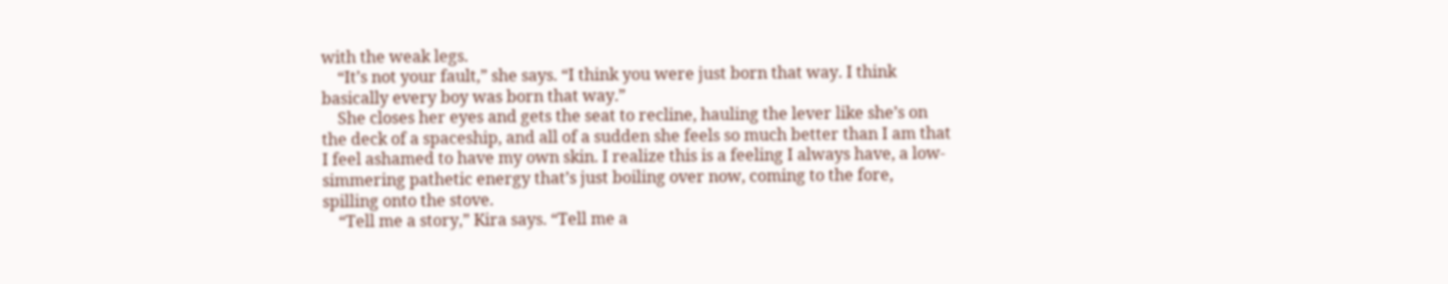with the weak legs.
    “It’s not your fault,” she says. “I think you were just born that way. I think basically every boy was born that way.”
    She closes her eyes and gets the seat to recline, hauling the lever like she’s on the deck of a spaceship, and all of a sudden she feels so much better than I am that I feel ashamed to have my own skin. I realize this is a feeling I always have, a low-simmering pathetic energy that’s just boiling over now, coming to the fore, spilling onto the stove.
    “Tell me a story,” Kira says. “Tell me a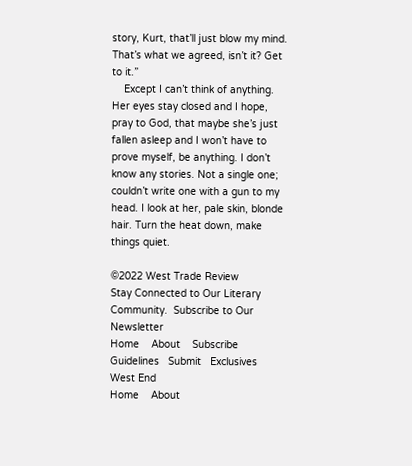story, Kurt, that’ll just blow my mind. That’s what we agreed, isn’t it? Get to it.”
    Except I can’t think of anything. Her eyes stay closed and I hope, pray to God, that maybe she’s just fallen asleep and I won’t have to prove myself, be anything. I don’t know any stories. Not a single one; couldn’t write one with a gun to my head. I look at her, pale skin, blonde hair. Turn the heat down, make things quiet.

©2022 West Trade Review
Stay Connected to Our Literary Community.  Subscribe to Our Newsletter
Home    About    Subscribe    Guidelines   Submit   Exclusives   West End
Home    About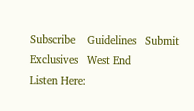Subscribe    Guidelines   Submit   Exclusives   West End
Listen Here: